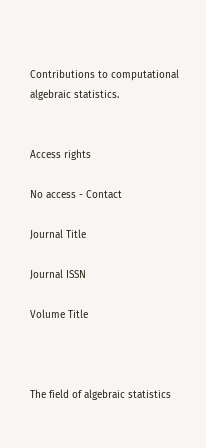Contributions to computational algebraic statistics.


Access rights

No access - Contact

Journal Title

Journal ISSN

Volume Title



The field of algebraic statistics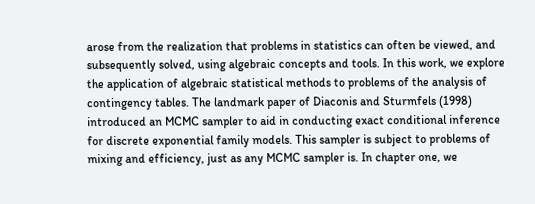arose from the realization that problems in statistics can often be viewed, and subsequently solved, using algebraic concepts and tools. In this work, we explore the application of algebraic statistical methods to problems of the analysis of contingency tables. The landmark paper of Diaconis and Sturmfels (1998) introduced an MCMC sampler to aid in conducting exact conditional inference for discrete exponential family models. This sampler is subject to problems of mixing and efficiency, just as any MCMC sampler is. In chapter one, we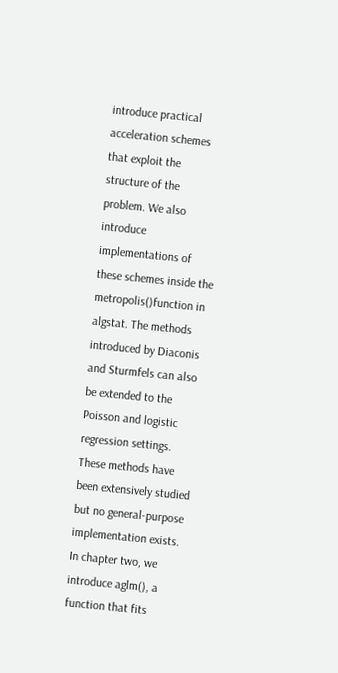introduce practical acceleration schemes that exploit the structure of the problem. We also introduce implementations of these schemes inside the metropolis()function in algstat. The methods introduced by Diaconis and Sturmfels can also be extended to the Poisson and logistic regression settings. These methods have been extensively studied but no general-purpose implementation exists. In chapter two, we introduce aglm(), a function that fits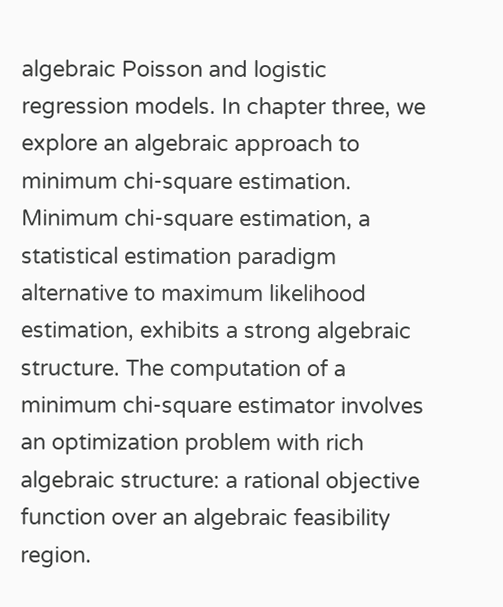algebraic Poisson and logistic regression models. In chapter three, we explore an algebraic approach to minimum chi-square estimation. Minimum chi-square estimation, a statistical estimation paradigm alternative to maximum likelihood estimation, exhibits a strong algebraic structure. The computation of a minimum chi-square estimator involves an optimization problem with rich algebraic structure: a rational objective function over an algebraic feasibility region.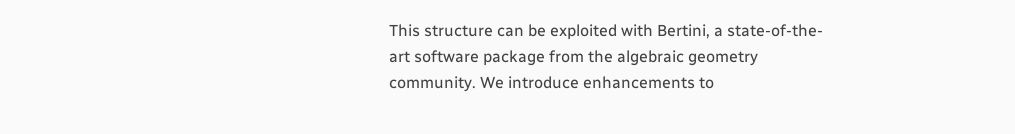This structure can be exploited with Bertini, a state-of-the-art software package from the algebraic geometry community. We introduce enhancements to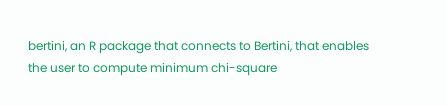bertini, an R package that connects to Bertini, that enables the user to compute minimum chi-square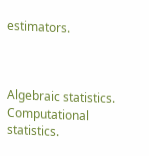estimators.



Algebraic statistics. Computational statistics.